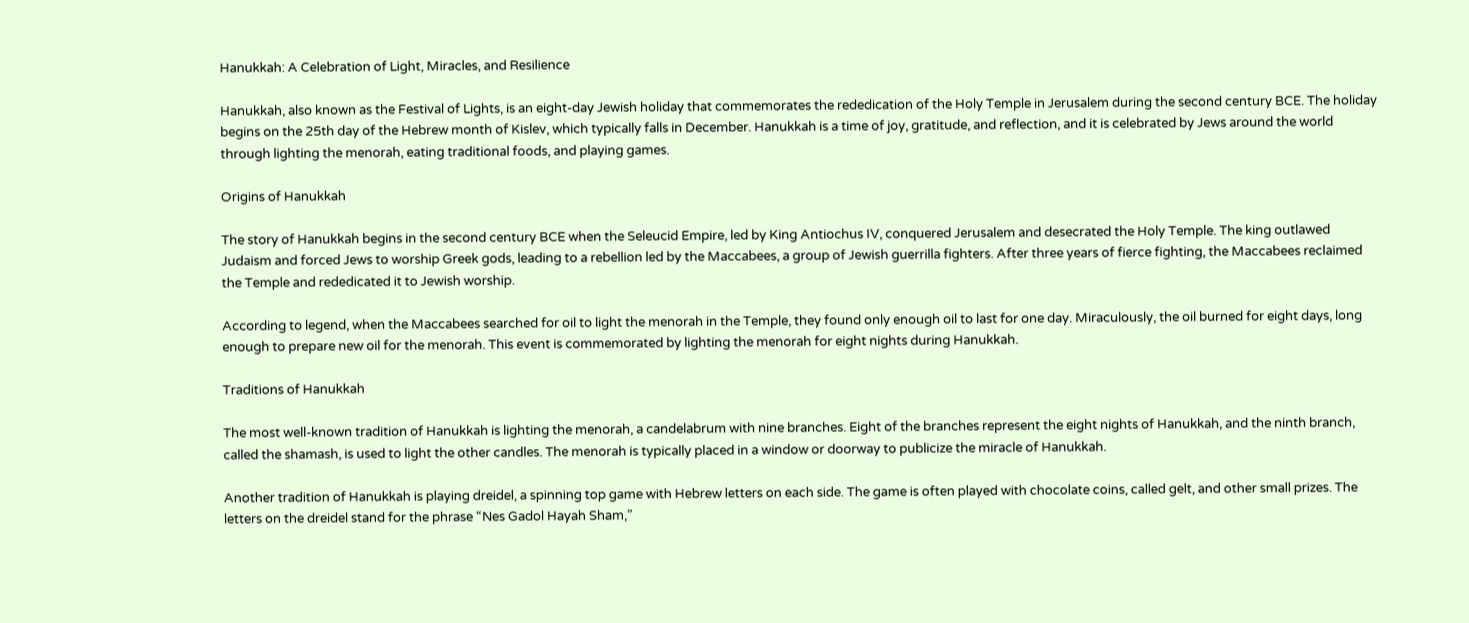Hanukkah: A Celebration of Light, Miracles, and Resilience

Hanukkah, also known as the Festival of Lights, is an eight-day Jewish holiday that commemorates the rededication of the Holy Temple in Jerusalem during the second century BCE. The holiday begins on the 25th day of the Hebrew month of Kislev, which typically falls in December. Hanukkah is a time of joy, gratitude, and reflection, and it is celebrated by Jews around the world through lighting the menorah, eating traditional foods, and playing games.

Origins of Hanukkah

The story of Hanukkah begins in the second century BCE when the Seleucid Empire, led by King Antiochus IV, conquered Jerusalem and desecrated the Holy Temple. The king outlawed Judaism and forced Jews to worship Greek gods, leading to a rebellion led by the Maccabees, a group of Jewish guerrilla fighters. After three years of fierce fighting, the Maccabees reclaimed the Temple and rededicated it to Jewish worship.

According to legend, when the Maccabees searched for oil to light the menorah in the Temple, they found only enough oil to last for one day. Miraculously, the oil burned for eight days, long enough to prepare new oil for the menorah. This event is commemorated by lighting the menorah for eight nights during Hanukkah.

Traditions of Hanukkah

The most well-known tradition of Hanukkah is lighting the menorah, a candelabrum with nine branches. Eight of the branches represent the eight nights of Hanukkah, and the ninth branch, called the shamash, is used to light the other candles. The menorah is typically placed in a window or doorway to publicize the miracle of Hanukkah.

Another tradition of Hanukkah is playing dreidel, a spinning top game with Hebrew letters on each side. The game is often played with chocolate coins, called gelt, and other small prizes. The letters on the dreidel stand for the phrase “Nes Gadol Hayah Sham,”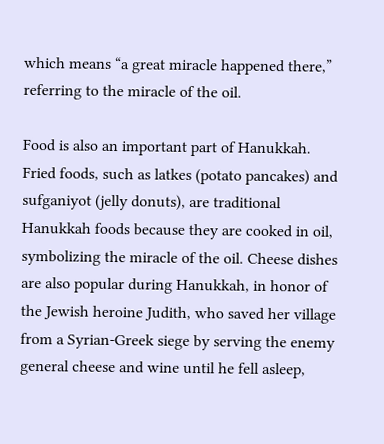which means “a great miracle happened there,” referring to the miracle of the oil.

Food is also an important part of Hanukkah. Fried foods, such as latkes (potato pancakes) and sufganiyot (jelly donuts), are traditional Hanukkah foods because they are cooked in oil, symbolizing the miracle of the oil. Cheese dishes are also popular during Hanukkah, in honor of the Jewish heroine Judith, who saved her village from a Syrian-Greek siege by serving the enemy general cheese and wine until he fell asleep,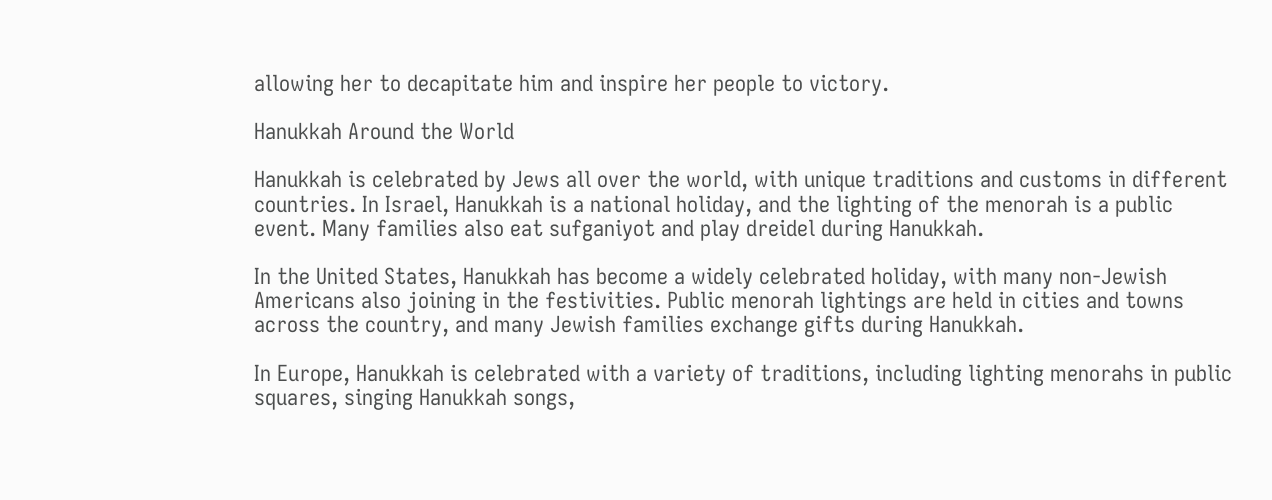allowing her to decapitate him and inspire her people to victory.

Hanukkah Around the World

Hanukkah is celebrated by Jews all over the world, with unique traditions and customs in different countries. In Israel, Hanukkah is a national holiday, and the lighting of the menorah is a public event. Many families also eat sufganiyot and play dreidel during Hanukkah.

In the United States, Hanukkah has become a widely celebrated holiday, with many non-Jewish Americans also joining in the festivities. Public menorah lightings are held in cities and towns across the country, and many Jewish families exchange gifts during Hanukkah.

In Europe, Hanukkah is celebrated with a variety of traditions, including lighting menorahs in public squares, singing Hanukkah songs,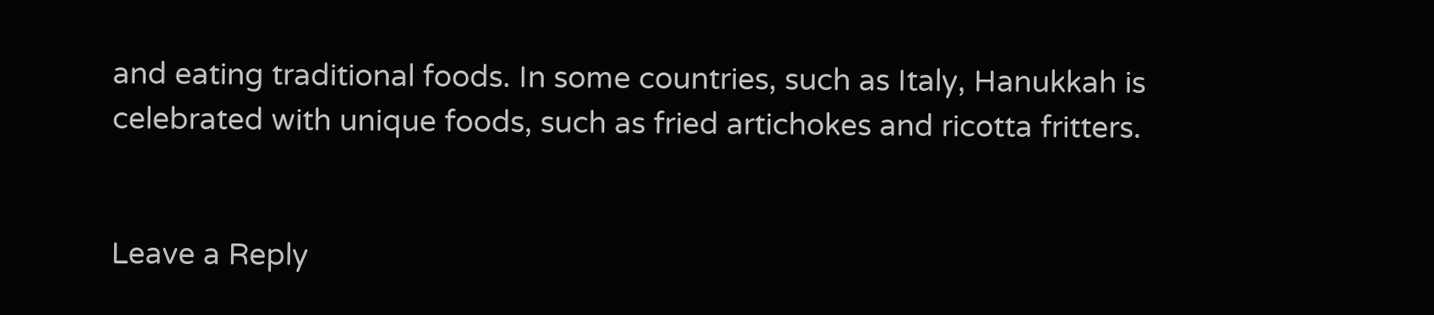and eating traditional foods. In some countries, such as Italy, Hanukkah is celebrated with unique foods, such as fried artichokes and ricotta fritters.


Leave a Reply